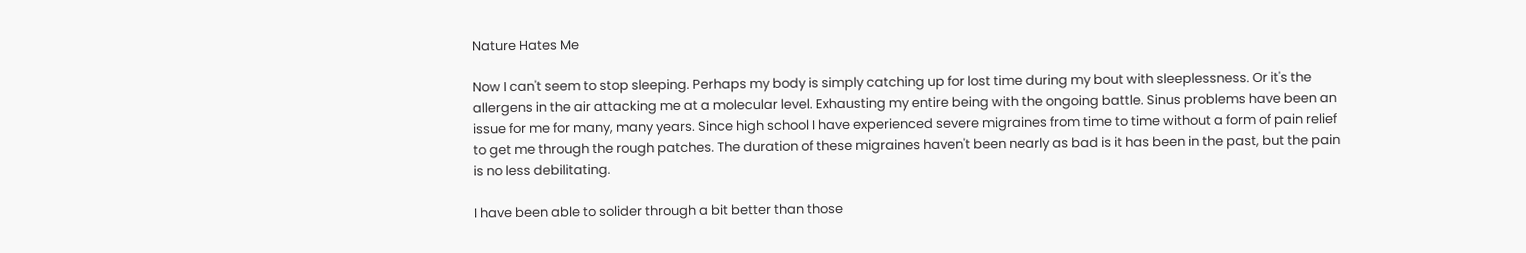Nature Hates Me

Now I can't seem to stop sleeping. Perhaps my body is simply catching up for lost time during my bout with sleeplessness. Or it's the allergens in the air attacking me at a molecular level. Exhausting my entire being with the ongoing battle. Sinus problems have been an issue for me for many, many years. Since high school I have experienced severe migraines from time to time without a form of pain relief to get me through the rough patches. The duration of these migraines haven't been nearly as bad is it has been in the past, but the pain is no less debilitating.

I have been able to solider through a bit better than those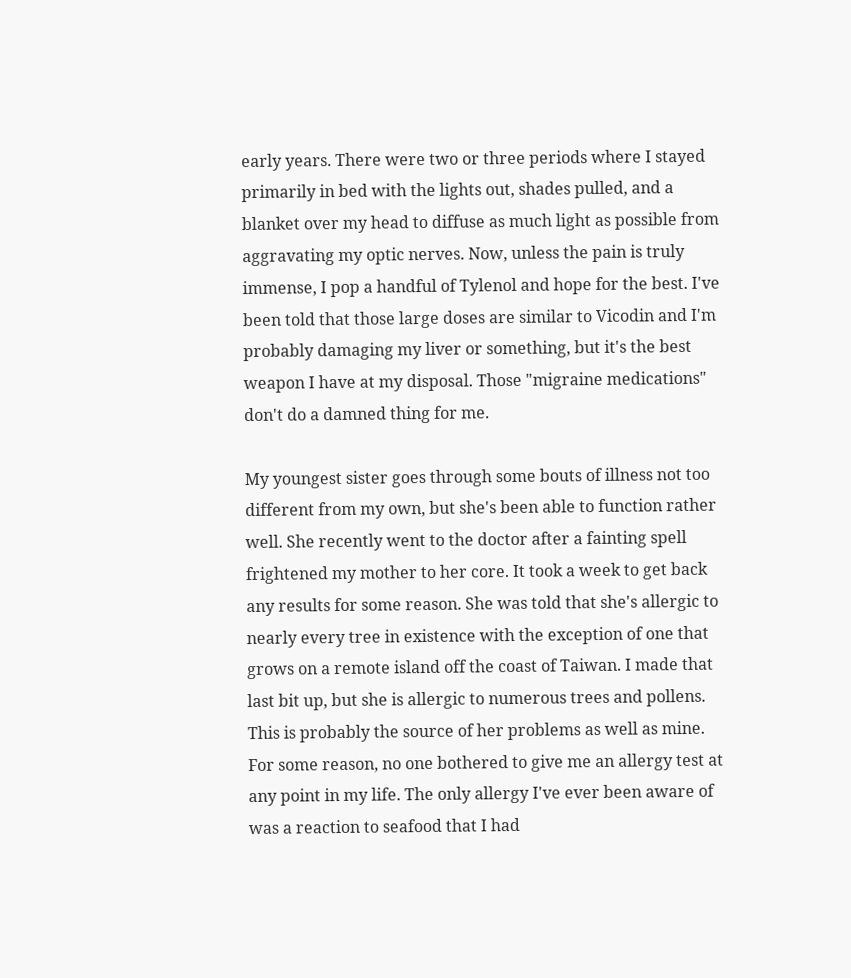early years. There were two or three periods where I stayed primarily in bed with the lights out, shades pulled, and a blanket over my head to diffuse as much light as possible from aggravating my optic nerves. Now, unless the pain is truly immense, I pop a handful of Tylenol and hope for the best. I've been told that those large doses are similar to Vicodin and I'm probably damaging my liver or something, but it's the best weapon I have at my disposal. Those "migraine medications" don't do a damned thing for me.

My youngest sister goes through some bouts of illness not too different from my own, but she's been able to function rather well. She recently went to the doctor after a fainting spell frightened my mother to her core. It took a week to get back any results for some reason. She was told that she's allergic to nearly every tree in existence with the exception of one that grows on a remote island off the coast of Taiwan. I made that last bit up, but she is allergic to numerous trees and pollens. This is probably the source of her problems as well as mine. For some reason, no one bothered to give me an allergy test at any point in my life. The only allergy I've ever been aware of was a reaction to seafood that I had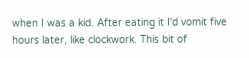when I was a kid. After eating it I'd vomit five hours later, like clockwork. This bit of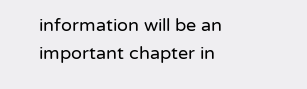information will be an important chapter in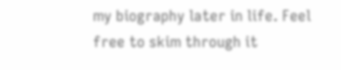my biography later in life. Feel free to skim through it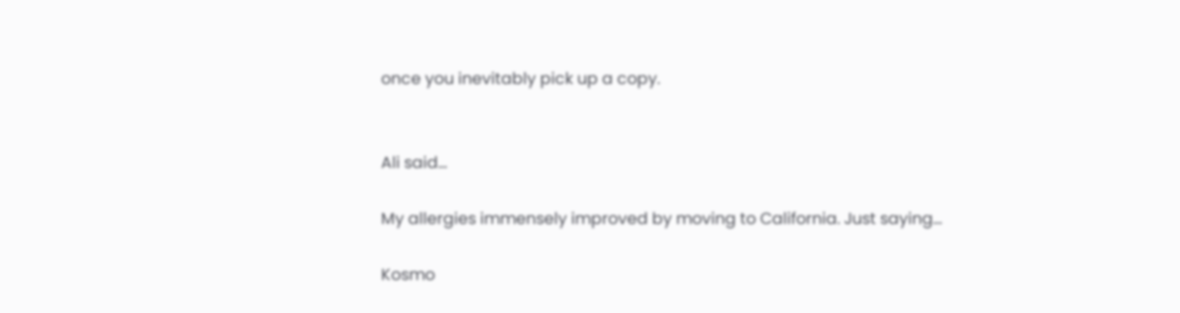once you inevitably pick up a copy.


Ali said...

My allergies immensely improved by moving to California. Just saying...

Kosmo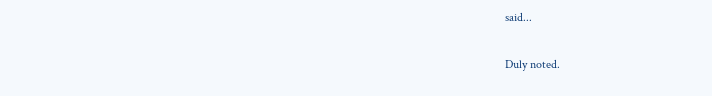said...

Duly noted.